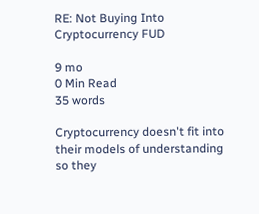RE: Not Buying Into Cryptocurrency FUD

9 mo
0 Min Read
35 words

Cryptocurrency doesn't fit into their models of understanding so they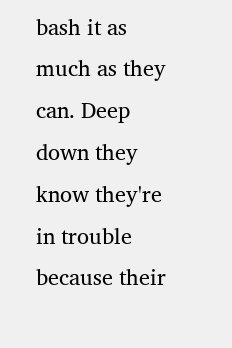bash it as much as they can. Deep down they know they're in trouble because their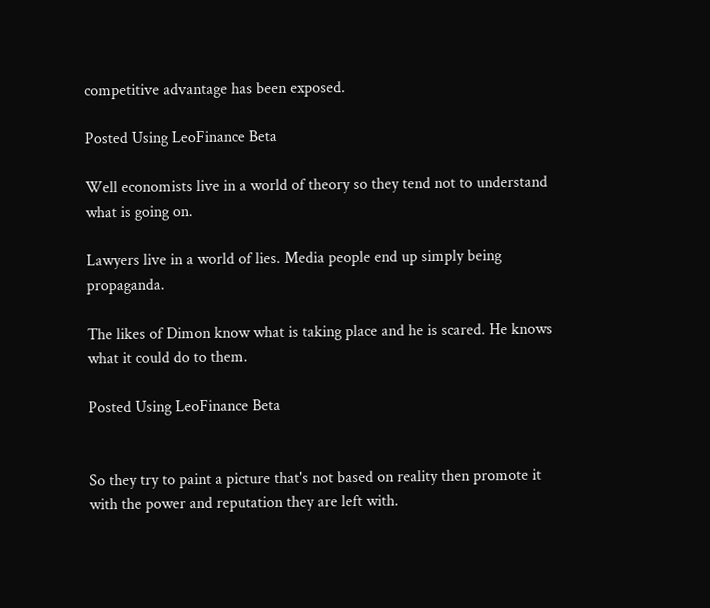competitive advantage has been exposed.

Posted Using LeoFinance Beta

Well economists live in a world of theory so they tend not to understand what is going on.

Lawyers live in a world of lies. Media people end up simply being propaganda.

The likes of Dimon know what is taking place and he is scared. He knows what it could do to them.

Posted Using LeoFinance Beta


So they try to paint a picture that's not based on reality then promote it with the power and reputation they are left with.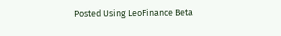Posted Using LeoFinance Beta